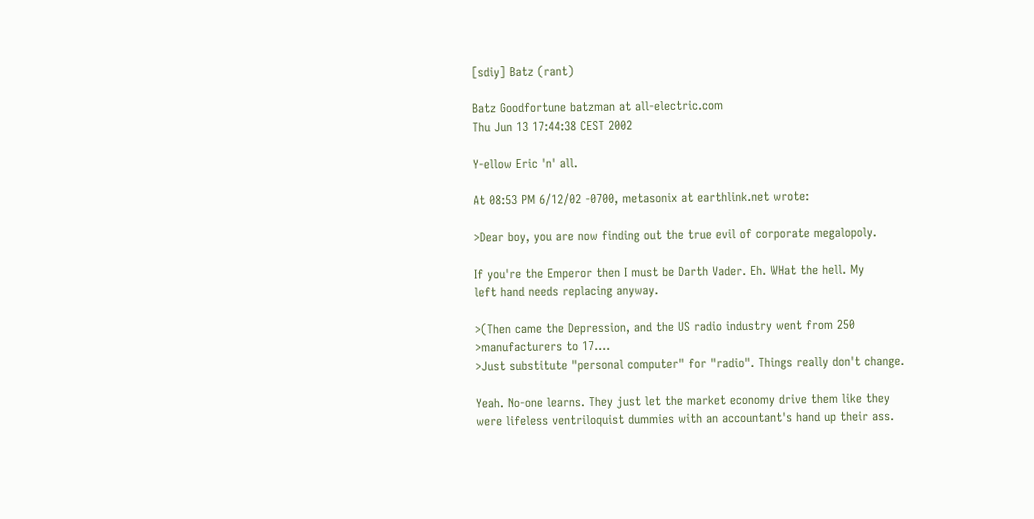[sdiy] Batz (rant)

Batz Goodfortune batzman at all-electric.com
Thu Jun 13 17:44:38 CEST 2002

Y-ellow Eric 'n' all.

At 08:53 PM 6/12/02 -0700, metasonix at earthlink.net wrote:

>Dear boy, you are now finding out the true evil of corporate megalopoly.

If you're the Emperor then I must be Darth Vader. Eh. WHat the hell. My
left hand needs replacing anyway.

>(Then came the Depression, and the US radio industry went from 250
>manufacturers to 17....
>Just substitute "personal computer" for "radio". Things really don't change.

Yeah. No-one learns. They just let the market economy drive them like they
were lifeless ventriloquist dummies with an accountant's hand up their ass.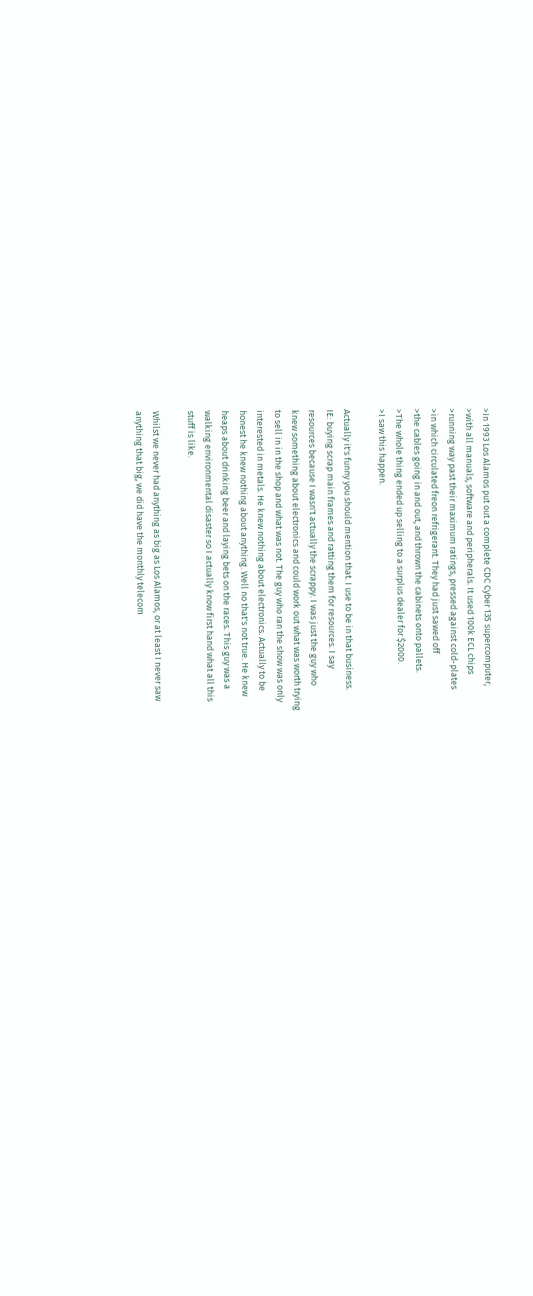>In 1993 Los Alamos put out a complete CDC Cyber 135 supercomputer,
>with all manuals, software and peripherals. It used 100k ECL chips
>running way past their maximum ratings, pressed against cold-plates
>in which circulated freon refrigerant. They had just sawed off
>the cables going in and out, and thrown the cabinets onto pallets.
>The whole thing ended up selling to a surplus dealer for $2000.
>I saw this happen.

Actually it's funny you should mention that. I use to be in that business.
IE: buying scrap main frames and ratting them for resources. I say
resources because I wasn't actually the scrappy. I was just the guy who
knew something about electronics and could work out what was worth trying
to sell in in the shop and what was not. The guy who ran the show was only
interested in metals. He knew nothing about electronics. Actually to be
honest he knew nothing about anything. Well no that's not true. He knew
heaps about drinking beer and laying bets on the races. This guy was a
walking environmental disaster so I actually know first hand what all this
stuff is like.

Whilst we never had anything as big as Los Alamos, or at least I never saw
anything that big, we did have the monthly telecom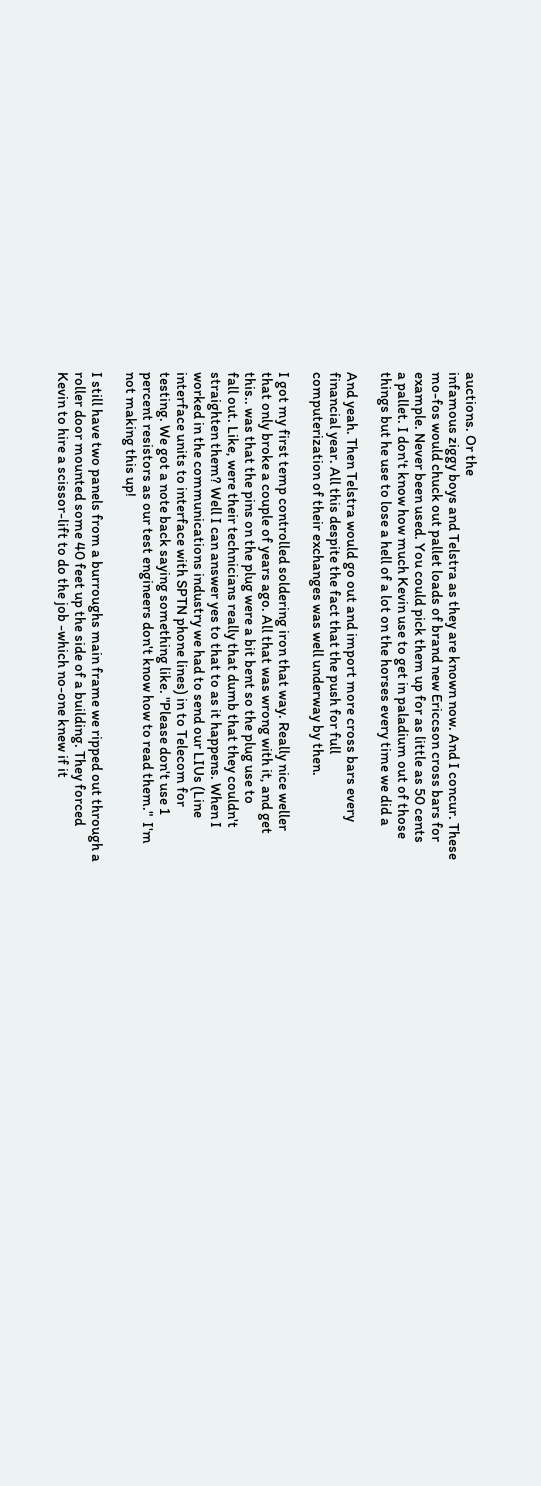auctions. Or the
infamous ziggy boys and Telstra as they are known now. And I concur. These
mo-fos would chuck out pallet loads of brand new Ericcson cross bars for
example. Never been used. You could pick them up for as little as 50 cents
a pallet. I don't know how much Kevin use to get in paladium out of those
things but he use to lose a hell of a lot on the horses every time we did a

And yeah. Then Telstra would go out and import more cross bars every
financial year. All this despite the fact that the push for full
computerization of their exchanges was well underway by then.

I got my first temp controlled soldering iron that way. Really nice weller
that only broke a couple of years ago. All that was wrong with it, and get
this.. was that the pins on the plug were a bit bent so the plug use to
fall out. Like, were their technicians really that dumb that they couldn't
straighten them? Well I can answer yes to that to as it happens. When I
worked in the communications industry we had to send our LIUs (Line
interface units to interface with SPTN phone lines) in to Telecom for
testing. We got a note back saying something like. "Please don't use 1
percent resistors as our test engineers don't know how to read them."  I'm
not making this up!

I still have two panels from a burroughs main frame we ripped out through a
roller door mounted some 40 feet up the side of a building. They forced
Kevin to hire a scissor-lift to do the job -which no-one knew if it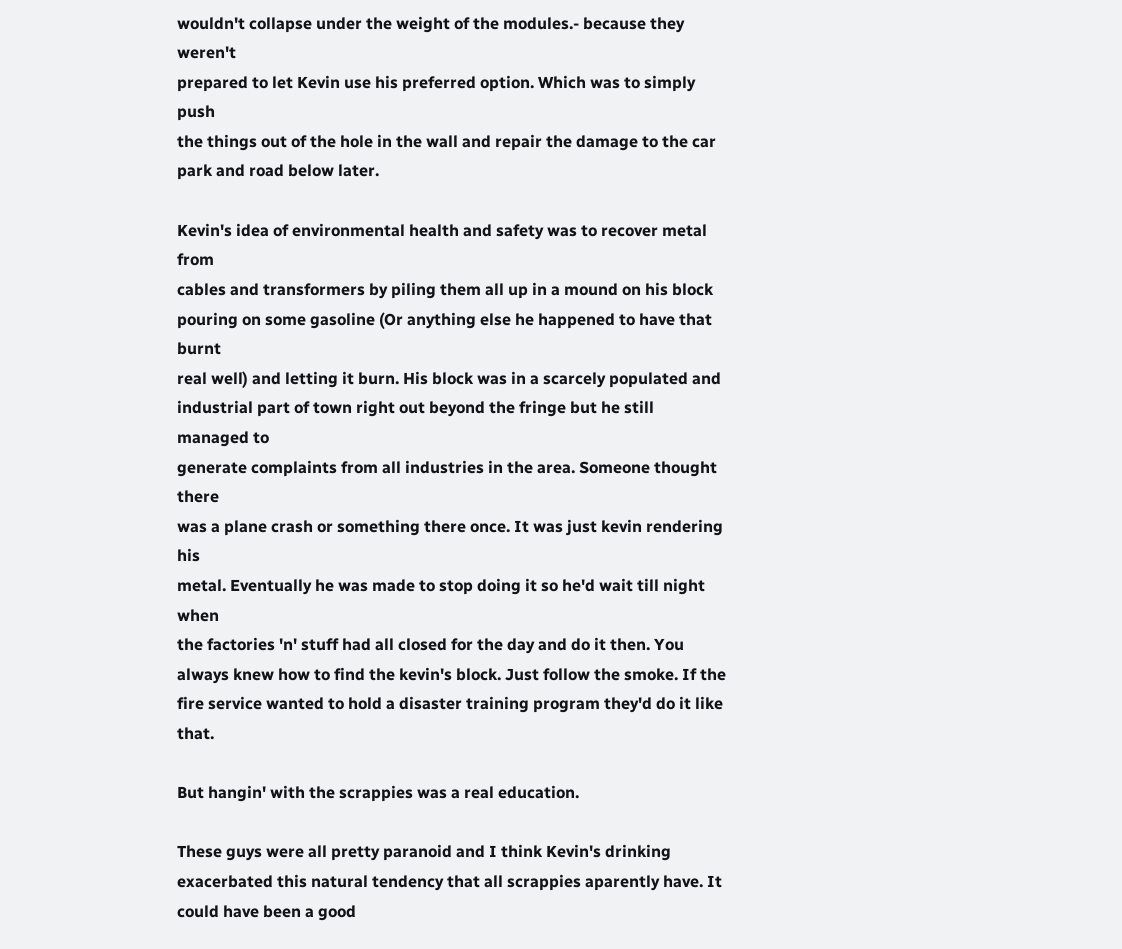wouldn't collapse under the weight of the modules.- because they weren't
prepared to let Kevin use his preferred option. Which was to simply push
the things out of the hole in the wall and repair the damage to the car
park and road below later.

Kevin's idea of environmental health and safety was to recover metal from
cables and transformers by piling them all up in a mound on his block
pouring on some gasoline (Or anything else he happened to have that burnt
real well) and letting it burn. His block was in a scarcely populated and
industrial part of town right out beyond the fringe but he still managed to
generate complaints from all industries in the area. Someone thought there
was a plane crash or something there once. It was just kevin rendering his
metal. Eventually he was made to stop doing it so he'd wait till night when
the factories 'n' stuff had all closed for the day and do it then. You
always knew how to find the kevin's block. Just follow the smoke. If the
fire service wanted to hold a disaster training program they'd do it like that.

But hangin' with the scrappies was a real education.

These guys were all pretty paranoid and I think Kevin's drinking
exacerbated this natural tendency that all scrappies aparently have. It
could have been a good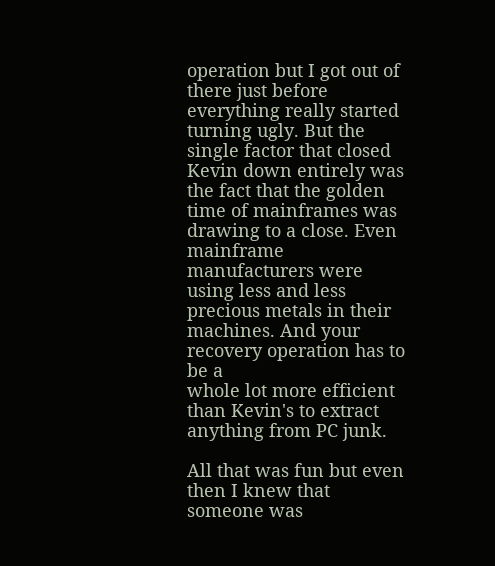operation but I got out of there just before
everything really started turning ugly. But the single factor that closed
Kevin down entirely was the fact that the golden time of mainframes was
drawing to a close. Even mainframe manufacturers were using less and less
precious metals in their machines. And your recovery operation has to be a
whole lot more efficient than Kevin's to extract anything from PC junk.

All that was fun but even then I knew that someone was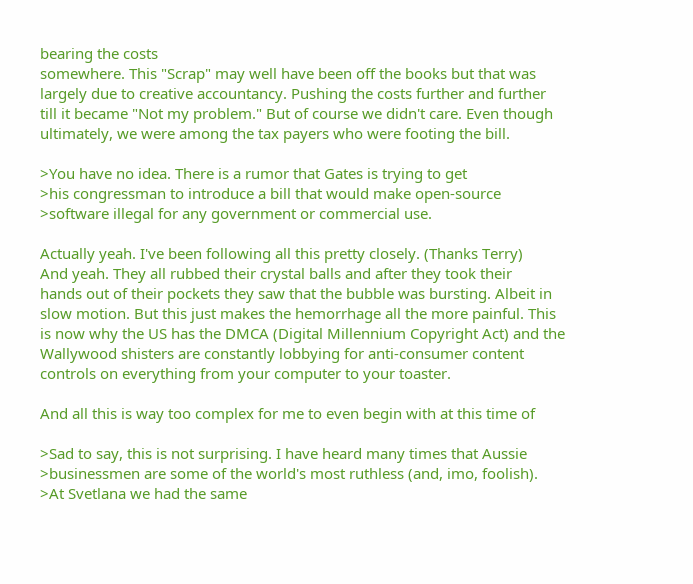bearing the costs
somewhere. This "Scrap" may well have been off the books but that was
largely due to creative accountancy. Pushing the costs further and further
till it became "Not my problem." But of course we didn't care. Even though
ultimately, we were among the tax payers who were footing the bill.

>You have no idea. There is a rumor that Gates is trying to get
>his congressman to introduce a bill that would make open-source
>software illegal for any government or commercial use.

Actually yeah. I've been following all this pretty closely. (Thanks Terry)
And yeah. They all rubbed their crystal balls and after they took their
hands out of their pockets they saw that the bubble was bursting. Albeit in
slow motion. But this just makes the hemorrhage all the more painful. This
is now why the US has the DMCA (Digital Millennium Copyright Act) and the
Wallywood shisters are constantly lobbying for anti-consumer content
controls on everything from your computer to your toaster.

And all this is way too complex for me to even begin with at this time of

>Sad to say, this is not surprising. I have heard many times that Aussie
>businessmen are some of the world's most ruthless (and, imo, foolish).
>At Svetlana we had the same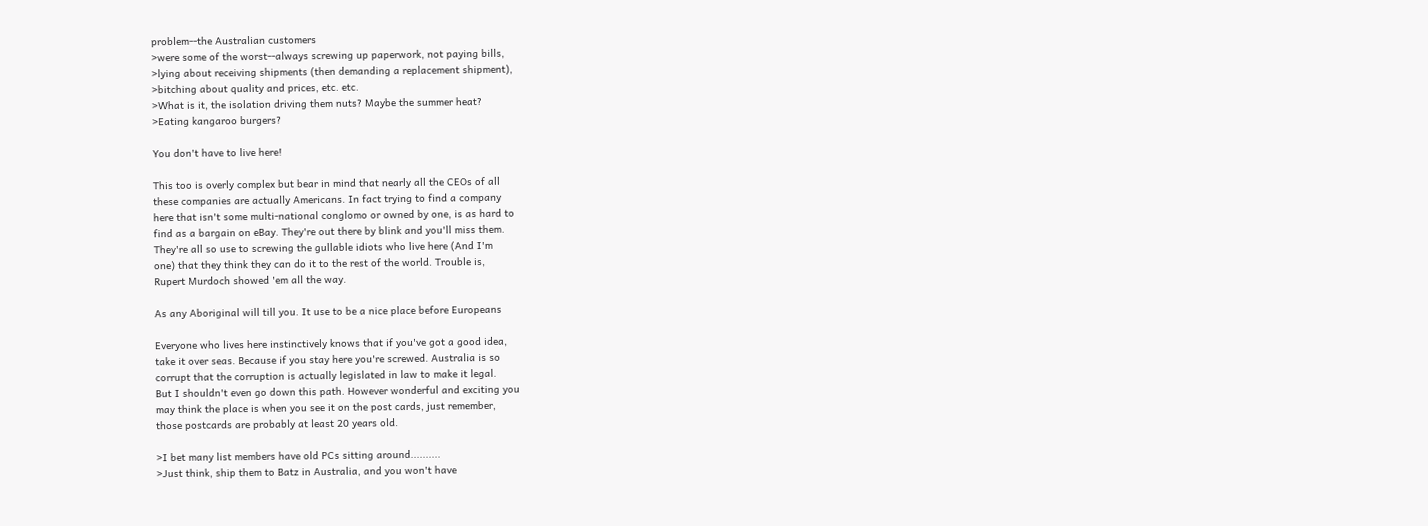problem--the Australian customers
>were some of the worst--always screwing up paperwork, not paying bills,
>lying about receiving shipments (then demanding a replacement shipment),
>bitching about quality and prices, etc. etc.
>What is it, the isolation driving them nuts? Maybe the summer heat?
>Eating kangaroo burgers?

You don't have to live here!

This too is overly complex but bear in mind that nearly all the CEOs of all
these companies are actually Americans. In fact trying to find a company
here that isn't some multi-national conglomo or owned by one, is as hard to
find as a bargain on eBay. They're out there by blink and you'll miss them.
They're all so use to screwing the gullable idiots who live here (And I'm
one) that they think they can do it to the rest of the world. Trouble is,
Rupert Murdoch showed 'em all the way.

As any Aboriginal will till you. It use to be a nice place before Europeans

Everyone who lives here instinctively knows that if you've got a good idea,
take it over seas. Because if you stay here you're screwed. Australia is so
corrupt that the corruption is actually legislated in law to make it legal.
But I shouldn't even go down this path. However wonderful and exciting you
may think the place is when you see it on the post cards, just remember,
those postcards are probably at least 20 years old.

>I bet many list members have old PCs sitting around..........
>Just think, ship them to Batz in Australia, and you won't have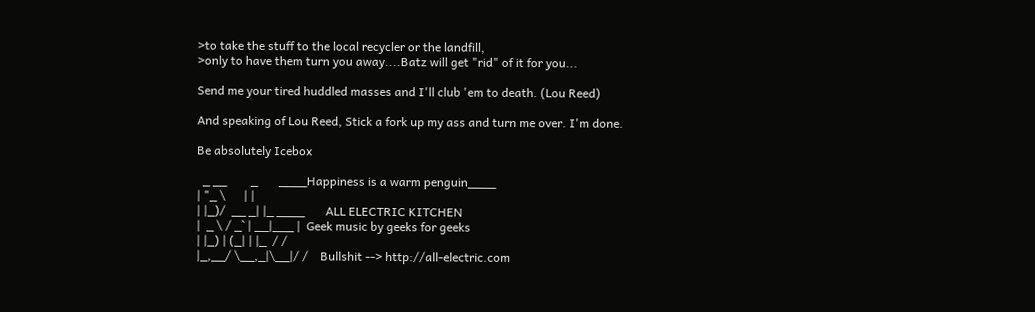>to take the stuff to the local recycler or the landfill,
>only to have them turn you away....Batz will get "rid" of it for you...

Send me your tired huddled masses and I'll club 'em to death. (Lou Reed)

And speaking of Lou Reed, Stick a fork up my ass and turn me over. I'm done.

Be absolutely Icebox

  _ __        _       ____Happiness is a warm penguin____
| "_ \      | |
| |_)/  __ _| |_ ____       ALL ELECTRIC KITCHEN
|  _ \ / _` | __|___ |  Geek music by geeks for geeks
| |_) | (_| | |_  / /
|_,__/ \__,_|\__|/ /    Bullshit --> http://all-electric.com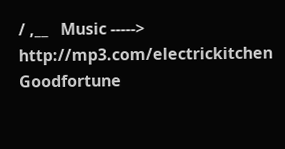/ ,__   Music -----> http://mp3.com/electrickitchen
Goodfortune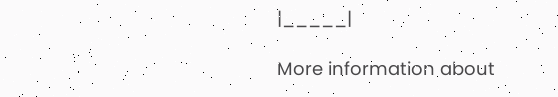|_____|

More information about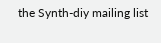the Synth-diy mailing list